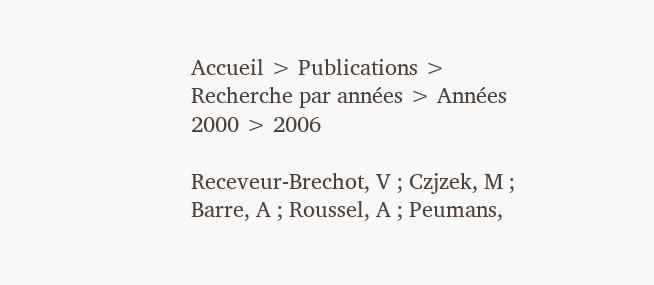Accueil > Publications > Recherche par années > Années 2000 > 2006

Receveur-Brechot, V ; Czjzek, M ; Barre, A ; Roussel, A ; Peumans,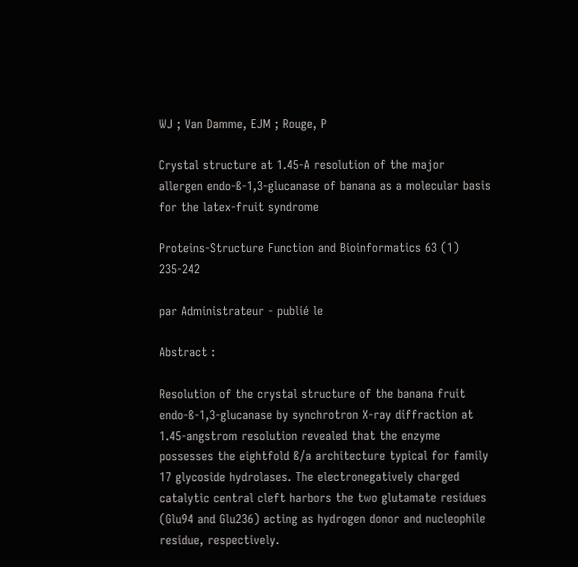WJ ; Van Damme, EJM ; Rouge, P

Crystal structure at 1.45-A resolution of the major allergen endo-ß-1,3-glucanase of banana as a molecular basis for the latex-fruit syndrome

Proteins-Structure Function and Bioinformatics 63 (1) 235-242

par Administrateur - publié le

Abstract :

Resolution of the crystal structure of the banana fruit endo-ß-1,3-glucanase by synchrotron X-ray diffraction at 1.45-angstrom resolution revealed that the enzyme possesses the eightfold ß/a architecture typical for family 17 glycoside hydrolases. The electronegatively charged catalytic central cleft harbors the two glutamate residues (Glu94 and Glu236) acting as hydrogen donor and nucleophile residue, respectively.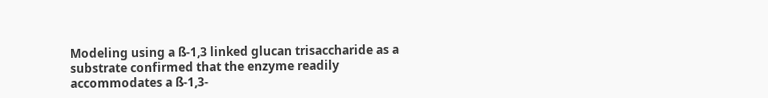Modeling using a ß-1,3 linked glucan trisaccharide as a substrate confirmed that the enzyme readily accommodates a ß-1,3-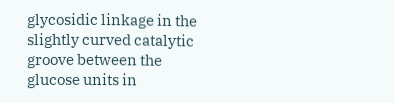glycosidic linkage in the slightly curved catalytic groove between the glucose units in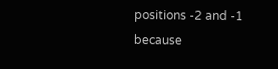positions -2 and -1 because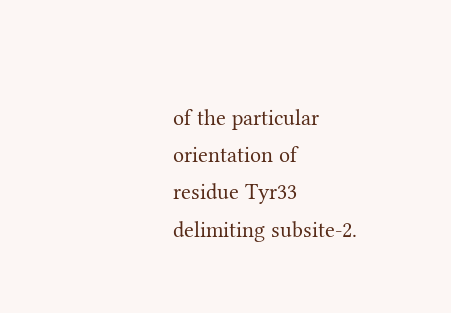of the particular orientation of residue Tyr33 delimiting subsite-2.